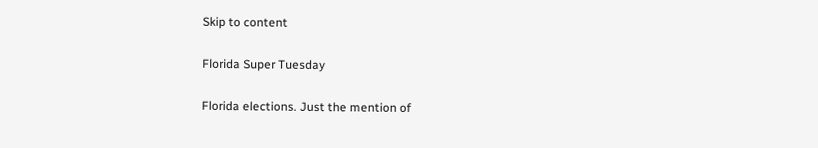Skip to content

Florida Super Tuesday

Florida elections. Just the mention of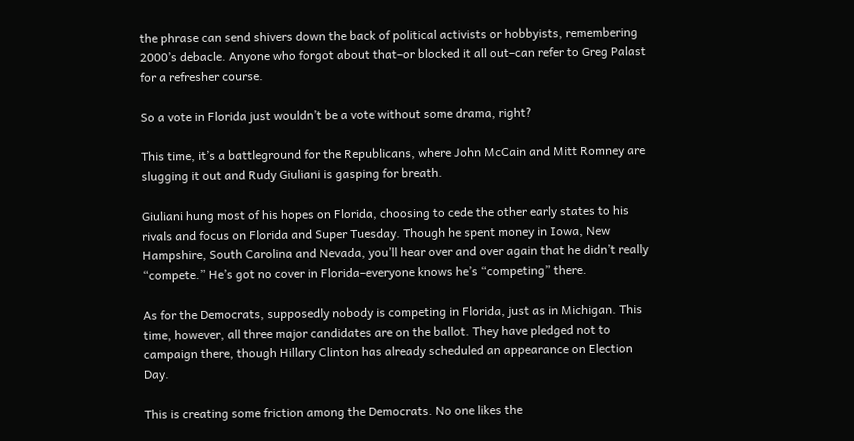the phrase can send shivers down the back of political activists or hobbyists, remembering 2000’s debacle. Anyone who forgot about that–or blocked it all out–can refer to Greg Palast for a refresher course.

So a vote in Florida just wouldn’t be a vote without some drama, right?

This time, it’s a battleground for the Republicans, where John McCain and Mitt Romney are slugging it out and Rudy Giuliani is gasping for breath.

Giuliani hung most of his hopes on Florida, choosing to cede the other early states to his rivals and focus on Florida and Super Tuesday. Though he spent money in Iowa, New Hampshire, South Carolina and Nevada, you’ll hear over and over again that he didn’t really “compete.” He’s got no cover in Florida–everyone knows he’s “competing” there.

As for the Democrats, supposedly nobody is competing in Florida, just as in Michigan. This time, however, all three major candidates are on the ballot. They have pledged not to campaign there, though Hillary Clinton has already scheduled an appearance on Election Day.

This is creating some friction among the Democrats. No one likes the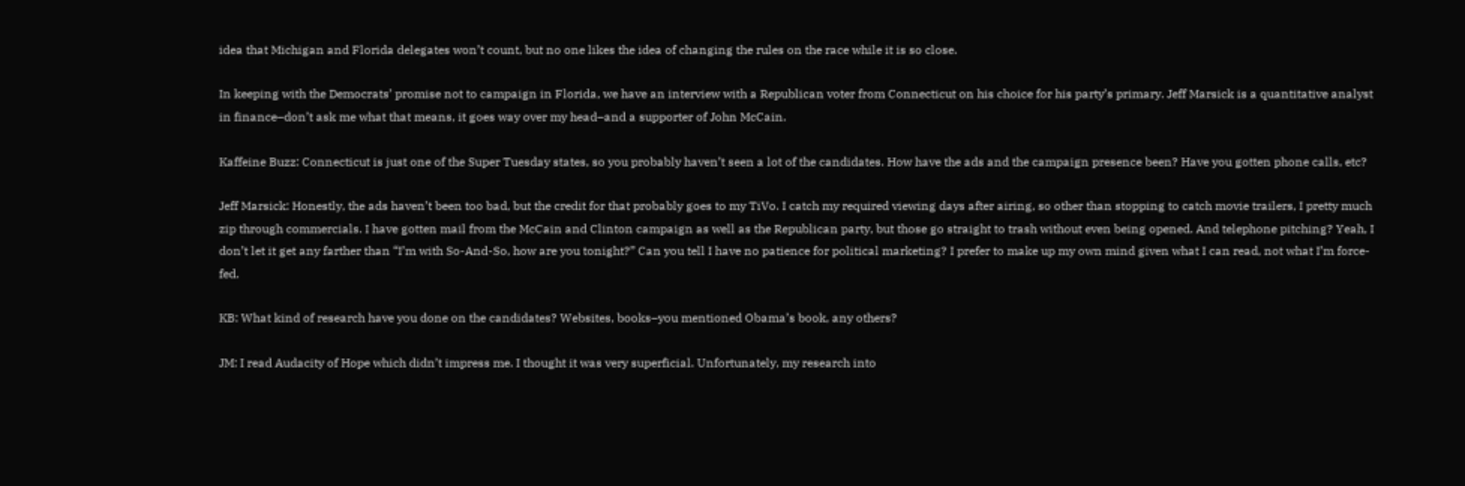idea that Michigan and Florida delegates won’t count, but no one likes the idea of changing the rules on the race while it is so close.

In keeping with the Democrats’ promise not to campaign in Florida, we have an interview with a Republican voter from Connecticut on his choice for his party’s primary. Jeff Marsick is a quantitative analyst in finance–don’t ask me what that means, it goes way over my head–and a supporter of John McCain.

Kaffeine Buzz: Connecticut is just one of the Super Tuesday states, so you probably haven’t seen a lot of the candidates. How have the ads and the campaign presence been? Have you gotten phone calls, etc?

Jeff Marsick: Honestly, the ads haven’t been too bad, but the credit for that probably goes to my TiVo. I catch my required viewing days after airing, so other than stopping to catch movie trailers, I pretty much zip through commercials. I have gotten mail from the McCain and Clinton campaign as well as the Republican party, but those go straight to trash without even being opened. And telephone pitching? Yeah, I don’t let it get any farther than “I’m with So-And-So, how are you tonight?” Can you tell I have no patience for political marketing? I prefer to make up my own mind given what I can read, not what I’m force-fed.

KB: What kind of research have you done on the candidates? Websites, books–you mentioned Obama’s book, any others?

JM: I read Audacity of Hope which didn’t impress me. I thought it was very superficial. Unfortunately, my research into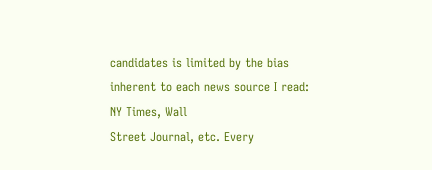candidates is limited by the bias inherent to each news source I read: NY Times, Wall
Street Journal, etc. Every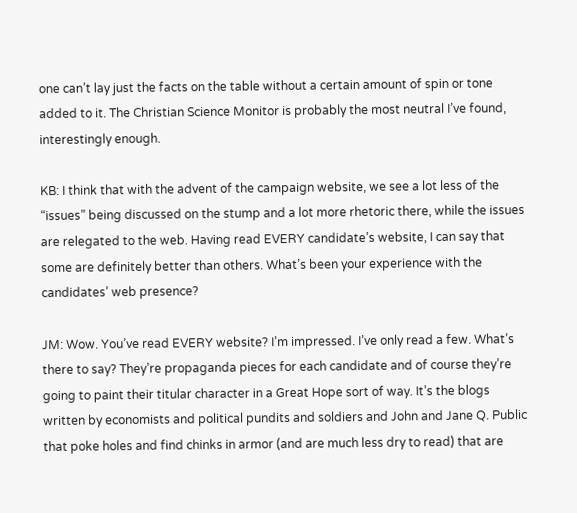one can’t lay just the facts on the table without a certain amount of spin or tone added to it. The Christian Science Monitor is probably the most neutral I’ve found, interestingly enough.

KB: I think that with the advent of the campaign website, we see a lot less of the “issues” being discussed on the stump and a lot more rhetoric there, while the issues are relegated to the web. Having read EVERY candidate’s website, I can say that some are definitely better than others. What’s been your experience with the candidates’ web presence?

JM: Wow. You’ve read EVERY website? I’m impressed. I’ve only read a few. What’s there to say? They’re propaganda pieces for each candidate and of course they’re going to paint their titular character in a Great Hope sort of way. It’s the blogs written by economists and political pundits and soldiers and John and Jane Q. Public that poke holes and find chinks in armor (and are much less dry to read) that are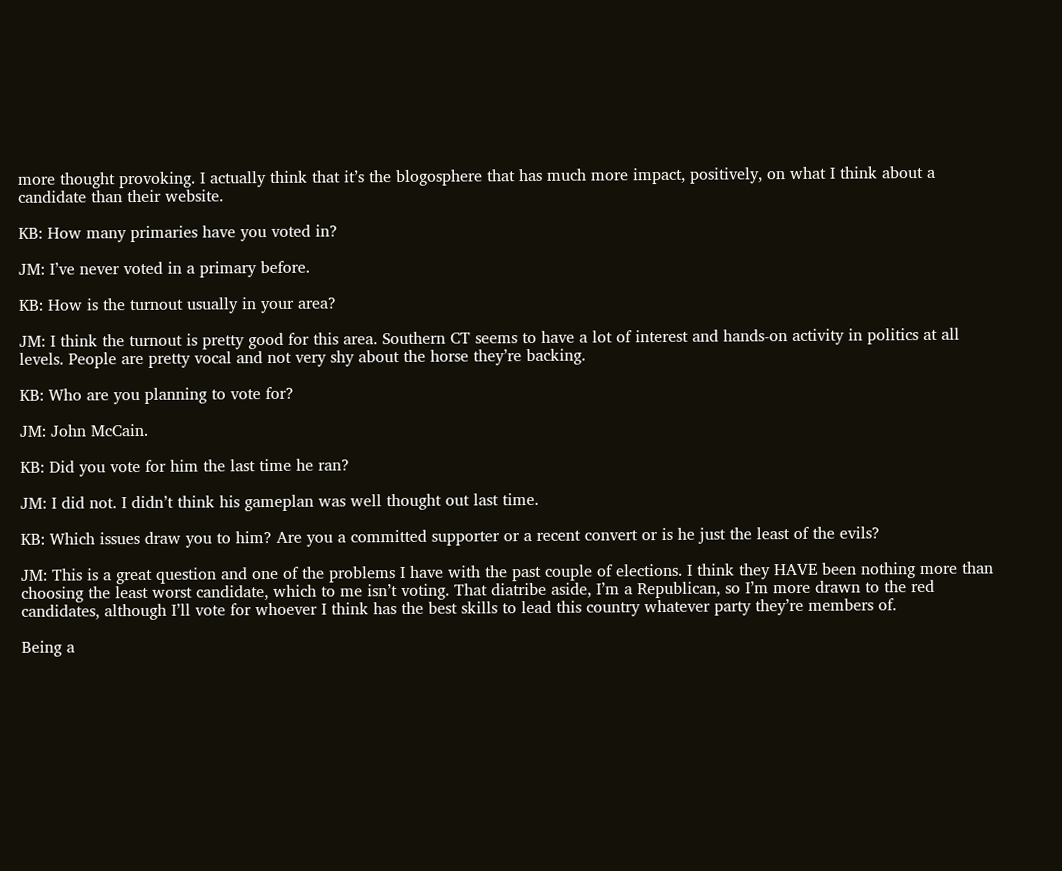more thought provoking. I actually think that it’s the blogosphere that has much more impact, positively, on what I think about a candidate than their website.

KB: How many primaries have you voted in?

JM: I’ve never voted in a primary before.

KB: How is the turnout usually in your area?

JM: I think the turnout is pretty good for this area. Southern CT seems to have a lot of interest and hands-on activity in politics at all levels. People are pretty vocal and not very shy about the horse they’re backing.

KB: Who are you planning to vote for?

JM: John McCain.

KB: Did you vote for him the last time he ran?

JM: I did not. I didn’t think his gameplan was well thought out last time.

KB: Which issues draw you to him? Are you a committed supporter or a recent convert or is he just the least of the evils?

JM: This is a great question and one of the problems I have with the past couple of elections. I think they HAVE been nothing more than choosing the least worst candidate, which to me isn’t voting. That diatribe aside, I’m a Republican, so I’m more drawn to the red candidates, although I’ll vote for whoever I think has the best skills to lead this country whatever party they’re members of.

Being a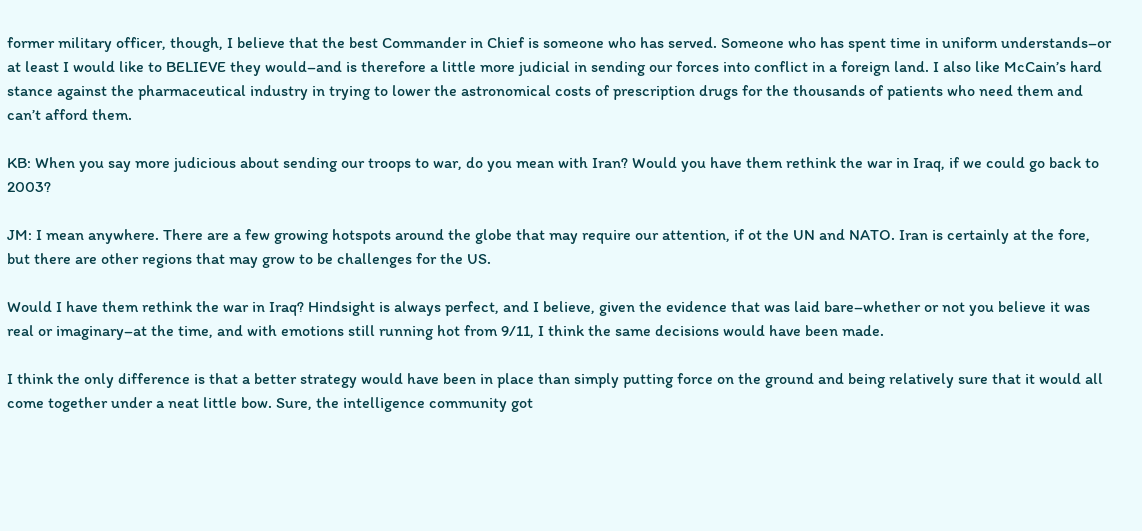former military officer, though, I believe that the best Commander in Chief is someone who has served. Someone who has spent time in uniform understands–or at least I would like to BELIEVE they would–and is therefore a little more judicial in sending our forces into conflict in a foreign land. I also like McCain’s hard stance against the pharmaceutical industry in trying to lower the astronomical costs of prescription drugs for the thousands of patients who need them and can’t afford them.

KB: When you say more judicious about sending our troops to war, do you mean with Iran? Would you have them rethink the war in Iraq, if we could go back to 2003?

JM: I mean anywhere. There are a few growing hotspots around the globe that may require our attention, if ot the UN and NATO. Iran is certainly at the fore, but there are other regions that may grow to be challenges for the US.

Would I have them rethink the war in Iraq? Hindsight is always perfect, and I believe, given the evidence that was laid bare–whether or not you believe it was real or imaginary–at the time, and with emotions still running hot from 9/11, I think the same decisions would have been made.

I think the only difference is that a better strategy would have been in place than simply putting force on the ground and being relatively sure that it would all come together under a neat little bow. Sure, the intelligence community got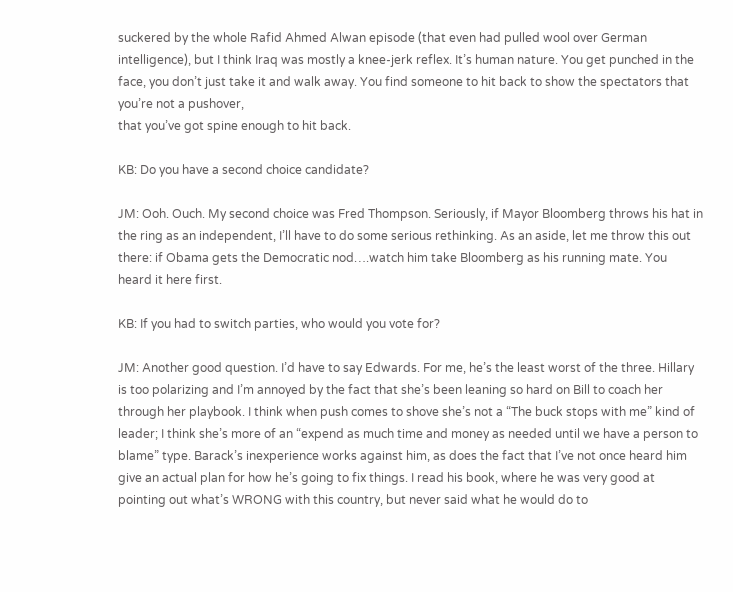suckered by the whole Rafid Ahmed Alwan episode (that even had pulled wool over German intelligence), but I think Iraq was mostly a knee-jerk reflex. It’s human nature. You get punched in the face, you don’t just take it and walk away. You find someone to hit back to show the spectators that you’re not a pushover,
that you’ve got spine enough to hit back.

KB: Do you have a second choice candidate?

JM: Ooh. Ouch. My second choice was Fred Thompson. Seriously, if Mayor Bloomberg throws his hat in the ring as an independent, I’ll have to do some serious rethinking. As an aside, let me throw this out there: if Obama gets the Democratic nod….watch him take Bloomberg as his running mate. You heard it here first.

KB: If you had to switch parties, who would you vote for?

JM: Another good question. I’d have to say Edwards. For me, he’s the least worst of the three. Hillary is too polarizing and I’m annoyed by the fact that she’s been leaning so hard on Bill to coach her through her playbook. I think when push comes to shove she’s not a “The buck stops with me” kind of leader; I think she’s more of an “expend as much time and money as needed until we have a person to blame” type. Barack’s inexperience works against him, as does the fact that I’ve not once heard him give an actual plan for how he’s going to fix things. I read his book, where he was very good at pointing out what’s WRONG with this country, but never said what he would do to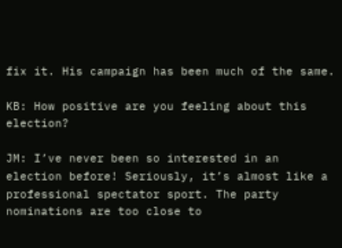fix it. His campaign has been much of the same.

KB: How positive are you feeling about this election?

JM: I’ve never been so interested in an election before! Seriously, it’s almost like a professional spectator sport. The party nominations are too close to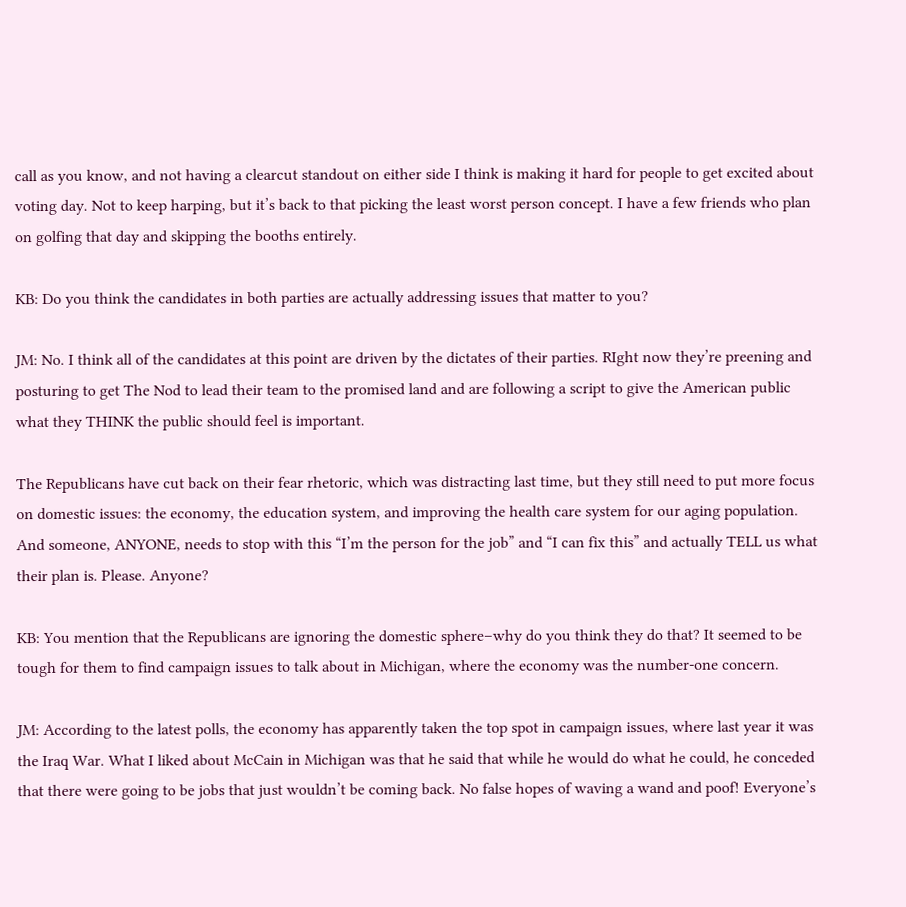call as you know, and not having a clearcut standout on either side I think is making it hard for people to get excited about voting day. Not to keep harping, but it’s back to that picking the least worst person concept. I have a few friends who plan on golfing that day and skipping the booths entirely.

KB: Do you think the candidates in both parties are actually addressing issues that matter to you?

JM: No. I think all of the candidates at this point are driven by the dictates of their parties. RIght now they’re preening and posturing to get The Nod to lead their team to the promised land and are following a script to give the American public what they THINK the public should feel is important.

The Republicans have cut back on their fear rhetoric, which was distracting last time, but they still need to put more focus on domestic issues: the economy, the education system, and improving the health care system for our aging population. And someone, ANYONE, needs to stop with this “I’m the person for the job” and “I can fix this” and actually TELL us what their plan is. Please. Anyone?

KB: You mention that the Republicans are ignoring the domestic sphere–why do you think they do that? It seemed to be tough for them to find campaign issues to talk about in Michigan, where the economy was the number-one concern.

JM: According to the latest polls, the economy has apparently taken the top spot in campaign issues, where last year it was the Iraq War. What I liked about McCain in Michigan was that he said that while he would do what he could, he conceded that there were going to be jobs that just wouldn’t be coming back. No false hopes of waving a wand and poof! Everyone’s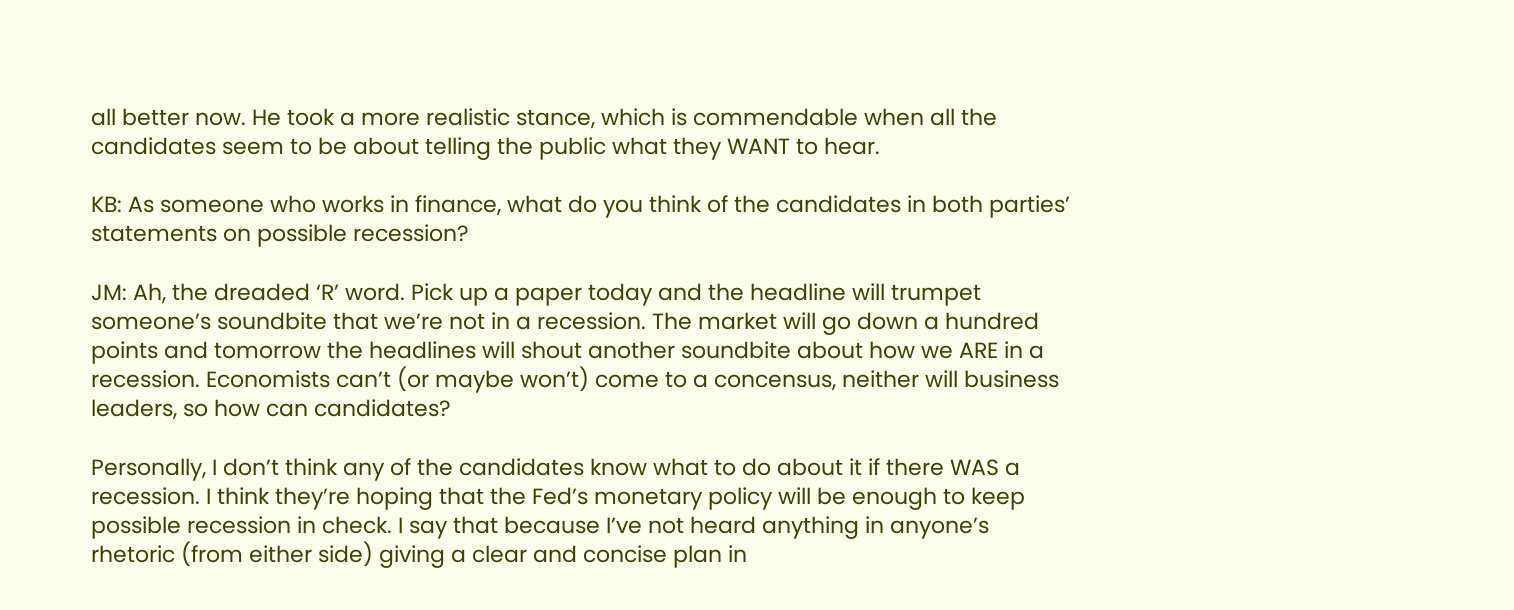all better now. He took a more realistic stance, which is commendable when all the candidates seem to be about telling the public what they WANT to hear.

KB: As someone who works in finance, what do you think of the candidates in both parties’ statements on possible recession?

JM: Ah, the dreaded ‘R’ word. Pick up a paper today and the headline will trumpet someone’s soundbite that we’re not in a recession. The market will go down a hundred points and tomorrow the headlines will shout another soundbite about how we ARE in a recession. Economists can’t (or maybe won’t) come to a concensus, neither will business leaders, so how can candidates?

Personally, I don’t think any of the candidates know what to do about it if there WAS a recession. I think they’re hoping that the Fed’s monetary policy will be enough to keep possible recession in check. I say that because I’ve not heard anything in anyone’s rhetoric (from either side) giving a clear and concise plan in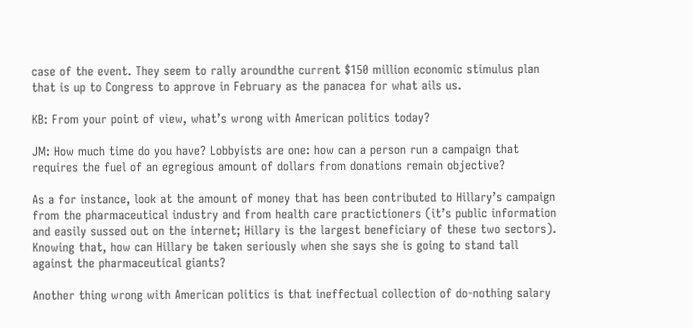case of the event. They seem to rally aroundthe current $150 million economic stimulus plan that is up to Congress to approve in February as the panacea for what ails us.

KB: From your point of view, what’s wrong with American politics today?

JM: How much time do you have? Lobbyists are one: how can a person run a campaign that requires the fuel of an egregious amount of dollars from donations remain objective?

As a for instance, look at the amount of money that has been contributed to Hillary’s campaign from the pharmaceutical industry and from health care practictioners (it’s public information and easily sussed out on the internet; Hillary is the largest beneficiary of these two sectors). Knowing that, how can Hillary be taken seriously when she says she is going to stand tall against the pharmaceutical giants?

Another thing wrong with American politics is that ineffectual collection of do-nothing salary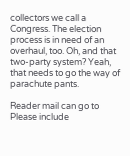collectors we call a Congress. The election process is in need of an overhaul, too. Oh, and that two-party system? Yeah, that needs to go the way of parachute pants.

Reader mail can go to Please include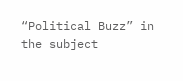“Political Buzz” in the subject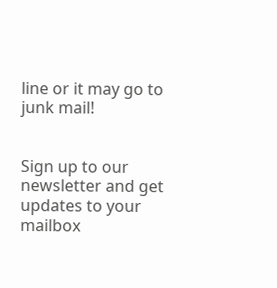line or it may go to junk mail!


Sign up to our newsletter and get updates to your mailbox